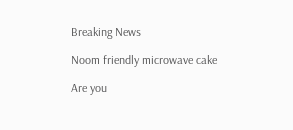Breaking News

Noom friendly microwave cake

Are you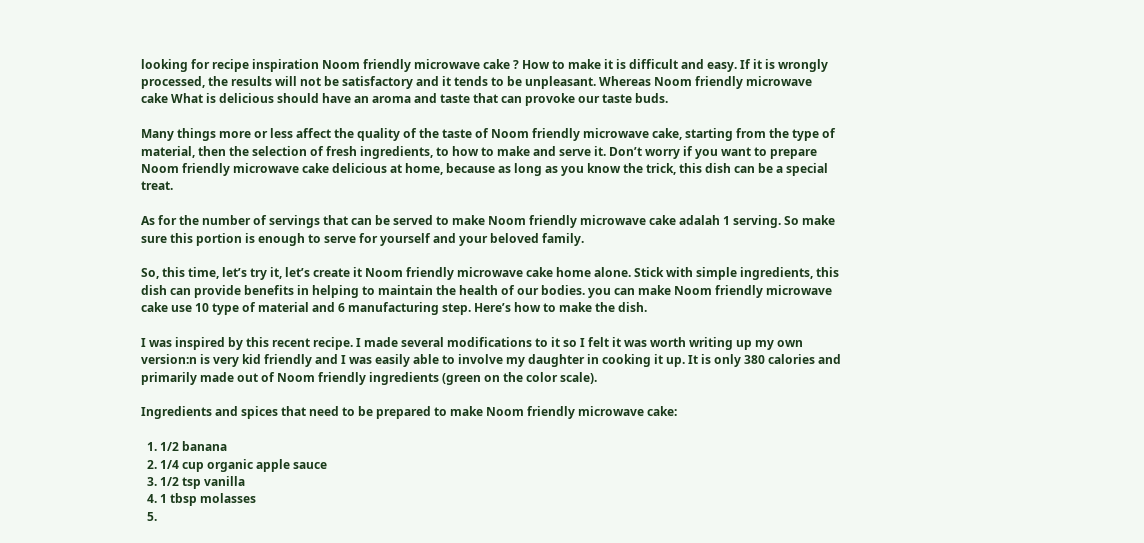looking for recipe inspiration Noom friendly microwave cake ? How to make it is difficult and easy. If it is wrongly processed, the results will not be satisfactory and it tends to be unpleasant. Whereas Noom friendly microwave cake What is delicious should have an aroma and taste that can provoke our taste buds.

Many things more or less affect the quality of the taste of Noom friendly microwave cake, starting from the type of material, then the selection of fresh ingredients, to how to make and serve it. Don’t worry if you want to prepare Noom friendly microwave cake delicious at home, because as long as you know the trick, this dish can be a special treat.

As for the number of servings that can be served to make Noom friendly microwave cake adalah 1 serving. So make sure this portion is enough to serve for yourself and your beloved family.

So, this time, let’s try it, let’s create it Noom friendly microwave cake home alone. Stick with simple ingredients, this dish can provide benefits in helping to maintain the health of our bodies. you can make Noom friendly microwave cake use 10 type of material and 6 manufacturing step. Here’s how to make the dish.

I was inspired by this recent recipe. I made several modifications to it so I felt it was worth writing up my own version:n is very kid friendly and I was easily able to involve my daughter in cooking it up. It is only 380 calories and primarily made out of Noom friendly ingredients (green on the color scale).

Ingredients and spices that need to be prepared to make Noom friendly microwave cake:

  1. 1/2 banana
  2. 1/4 cup organic apple sauce
  3. 1/2 tsp vanilla
  4. 1 tbsp molasses
  5.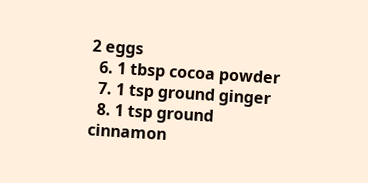2 eggs
  6. 1 tbsp cocoa powder
  7. 1 tsp ground ginger
  8. 1 tsp ground cinnamon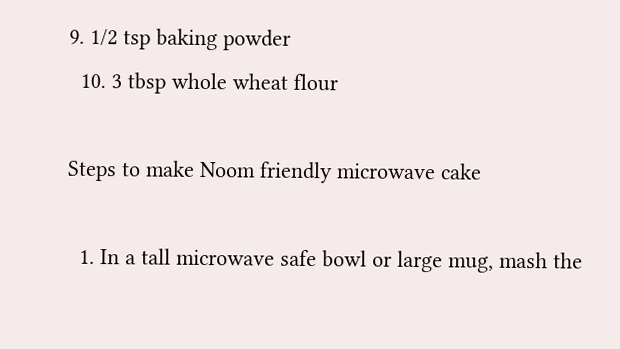9. 1/2 tsp baking powder
  10. 3 tbsp whole wheat flour

Steps to make Noom friendly microwave cake

  1. In a tall microwave safe bowl or large mug, mash the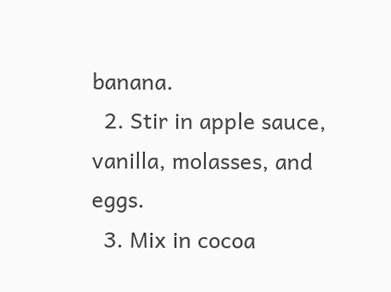banana.
  2. Stir in apple sauce, vanilla, molasses, and eggs.
  3. Mix in cocoa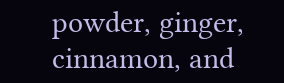powder, ginger, cinnamon, and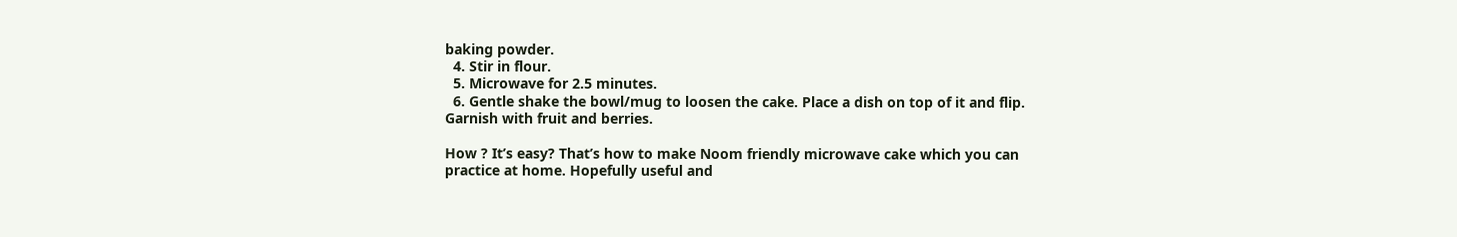baking powder.
  4. Stir in flour.
  5. Microwave for 2.5 minutes.
  6. Gentle shake the bowl/mug to loosen the cake. Place a dish on top of it and flip. Garnish with fruit and berries.

How ? It’s easy? That’s how to make Noom friendly microwave cake which you can practice at home. Hopefully useful and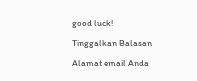good luck!

Tinggalkan Balasan

Alamat email Anda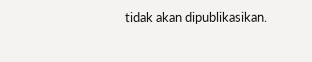tidak akan dipublikasikan.